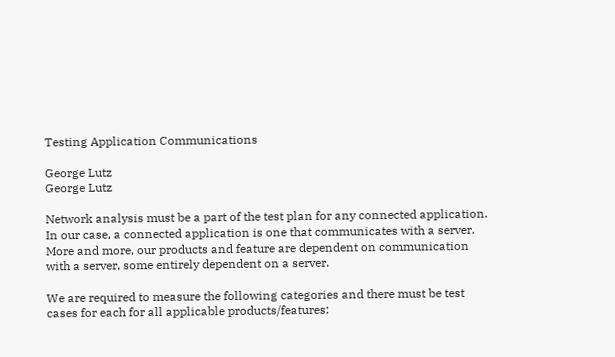Testing Application Communications

George Lutz
George Lutz

Network analysis must be a part of the test plan for any connected application. In our case, a connected application is one that communicates with a server. More and more, our products and feature are dependent on communication with a server, some entirely dependent on a server.

We are required to measure the following categories and there must be test cases for each for all applicable products/features: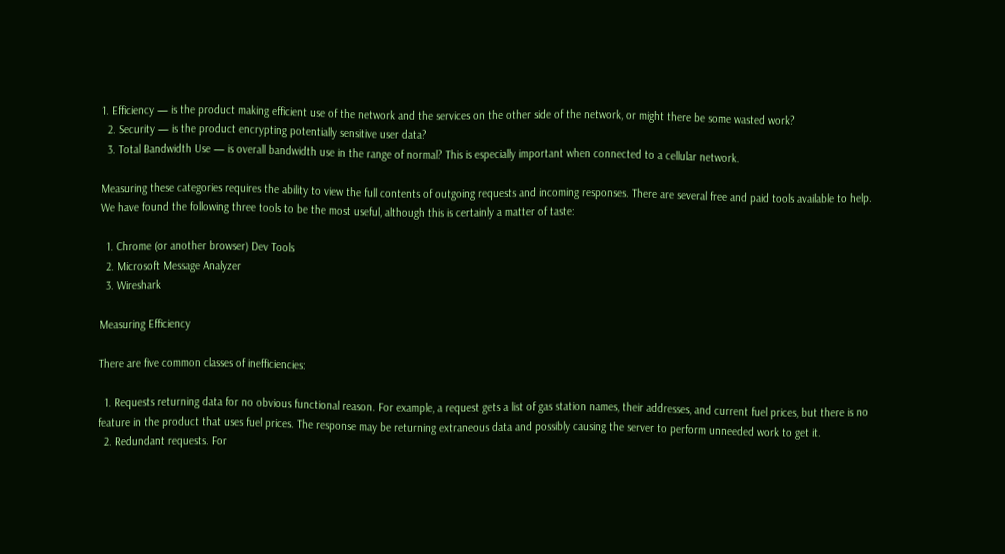1. Efficiency — is the product making efficient use of the network and the services on the other side of the network, or might there be some wasted work?
  2. Security — is the product encrypting potentially sensitive user data?
  3. Total Bandwidth Use — is overall bandwidth use in the range of normal? This is especially important when connected to a cellular network.

Measuring these categories requires the ability to view the full contents of outgoing requests and incoming responses. There are several free and paid tools available to help. We have found the following three tools to be the most useful, although this is certainly a matter of taste:

  1. Chrome (or another browser) Dev Tools
  2. Microsoft Message Analyzer
  3. Wireshark

Measuring Efficiency

There are five common classes of inefficiencies:

  1. Requests returning data for no obvious functional reason. For example, a request gets a list of gas station names, their addresses, and current fuel prices, but there is no feature in the product that uses fuel prices. The response may be returning extraneous data and possibly causing the server to perform unneeded work to get it.
  2. Redundant requests. For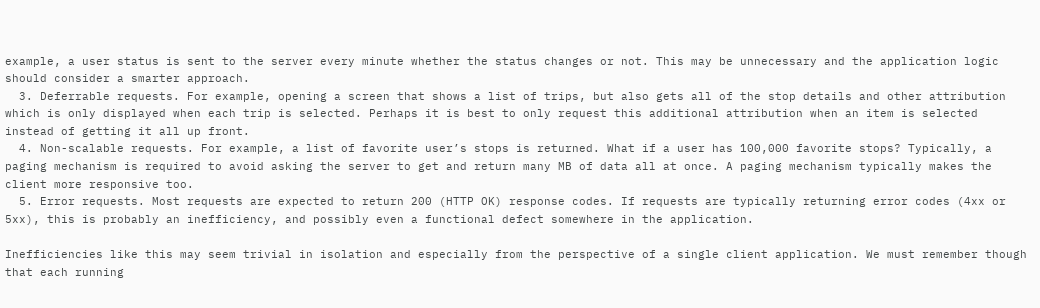example, a user status is sent to the server every minute whether the status changes or not. This may be unnecessary and the application logic should consider a smarter approach.
  3. Deferrable requests. For example, opening a screen that shows a list of trips, but also gets all of the stop details and other attribution which is only displayed when each trip is selected. Perhaps it is best to only request this additional attribution when an item is selected instead of getting it all up front.
  4. Non-scalable requests. For example, a list of favorite user’s stops is returned. What if a user has 100,000 favorite stops? Typically, a paging mechanism is required to avoid asking the server to get and return many MB of data all at once. A paging mechanism typically makes the client more responsive too.
  5. Error requests. Most requests are expected to return 200 (HTTP OK) response codes. If requests are typically returning error codes (4xx or 5xx), this is probably an inefficiency, and possibly even a functional defect somewhere in the application.

Inefficiencies like this may seem trivial in isolation and especially from the perspective of a single client application. We must remember though that each running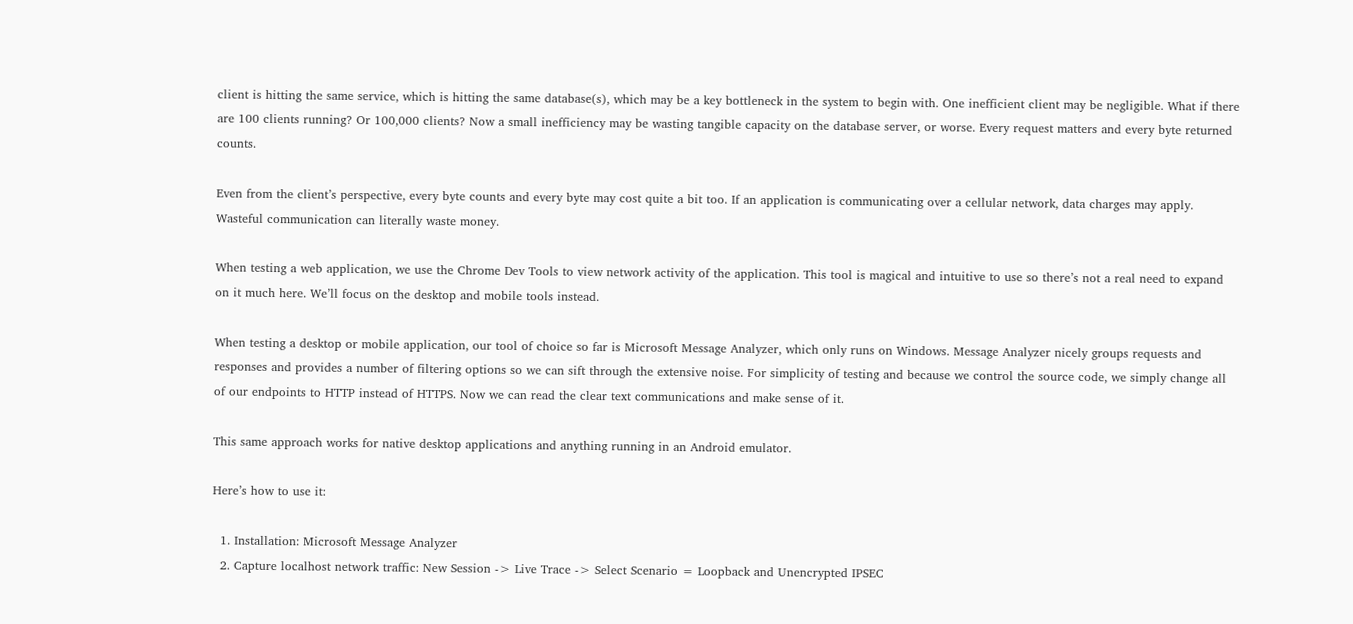client is hitting the same service, which is hitting the same database(s), which may be a key bottleneck in the system to begin with. One inefficient client may be negligible. What if there are 100 clients running? Or 100,000 clients? Now a small inefficiency may be wasting tangible capacity on the database server, or worse. Every request matters and every byte returned counts.

Even from the client’s perspective, every byte counts and every byte may cost quite a bit too. If an application is communicating over a cellular network, data charges may apply. Wasteful communication can literally waste money.

When testing a web application, we use the Chrome Dev Tools to view network activity of the application. This tool is magical and intuitive to use so there’s not a real need to expand on it much here. We’ll focus on the desktop and mobile tools instead.

When testing a desktop or mobile application, our tool of choice so far is Microsoft Message Analyzer, which only runs on Windows. Message Analyzer nicely groups requests and responses and provides a number of filtering options so we can sift through the extensive noise. For simplicity of testing and because we control the source code, we simply change all of our endpoints to HTTP instead of HTTPS. Now we can read the clear text communications and make sense of it.

This same approach works for native desktop applications and anything running in an Android emulator.

Here’s how to use it:

  1. Installation: Microsoft Message Analyzer
  2. Capture localhost network traffic: New Session -> Live Trace -> Select Scenario = Loopback and Unencrypted IPSEC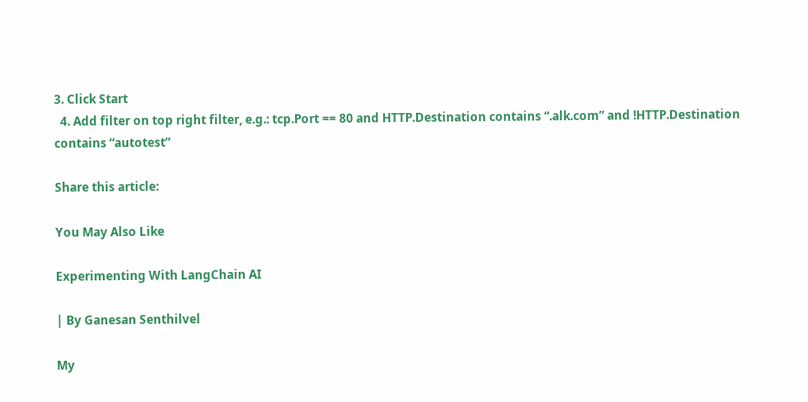3. Click Start
  4. Add filter on top right filter, e.g.: tcp.Port == 80 and HTTP.Destination contains “.alk.com” and !HTTP.Destination contains “autotest”

Share this article:

You May Also Like

Experimenting With LangChain AI

| By Ganesan Senthilvel

My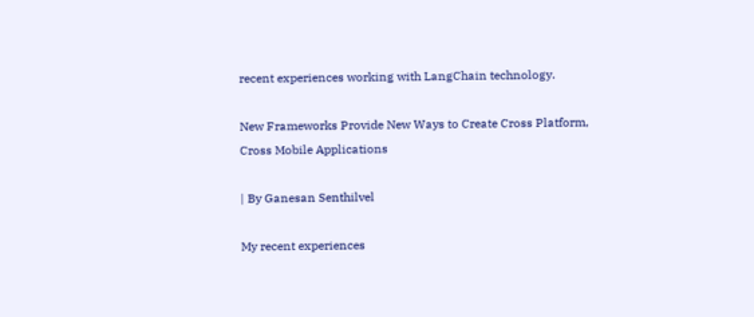recent experiences working with LangChain technology.

New Frameworks Provide New Ways to Create Cross Platform, Cross Mobile Applications

| By Ganesan Senthilvel

My recent experiences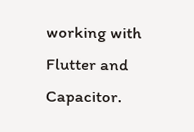working with Flutter and Capacitor.